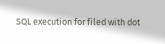SQL execution for filed with dot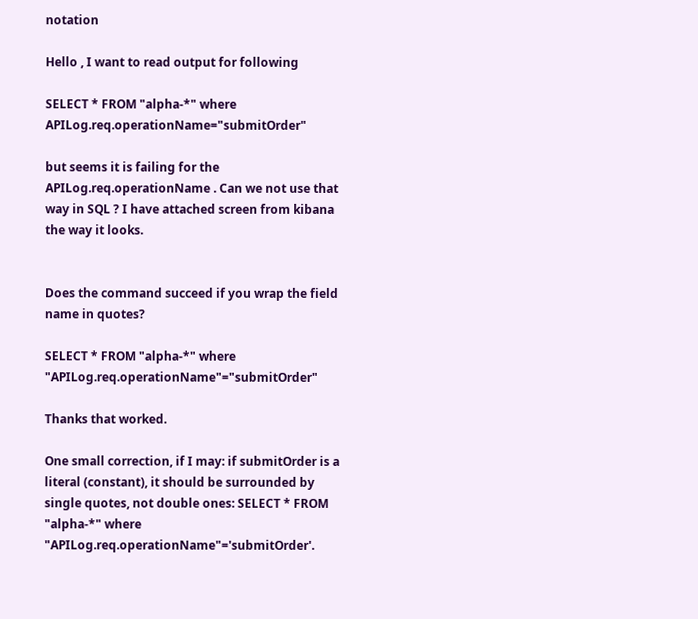notation

Hello , I want to read output for following

SELECT * FROM "alpha-*" where APILog.req.operationName="submitOrder"

but seems it is failing for the APILog.req.operationName . Can we not use that way in SQL ? I have attached screen from kibana the way it looks.


Does the command succeed if you wrap the field name in quotes?

SELECT * FROM "alpha-*" where "APILog.req.operationName"="submitOrder"

Thanks that worked.

One small correction, if I may: if submitOrder is a literal (constant), it should be surrounded by single quotes, not double ones: SELECT * FROM "alpha-*" where "APILog.req.operationName"='submitOrder'.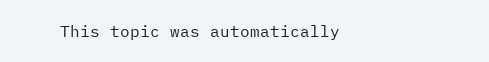This topic was automatically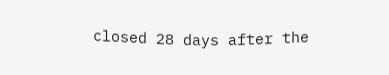closed 28 days after the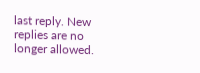last reply. New replies are no longer allowed.